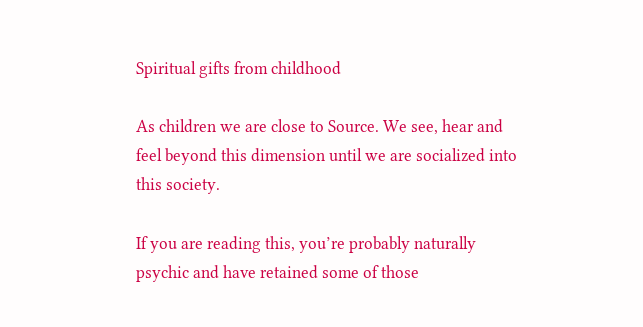Spiritual gifts from childhood

As children we are close to Source. We see, hear and feel beyond this dimension until we are socialized into this society.

If you are reading this, you’re probably naturally psychic and have retained some of those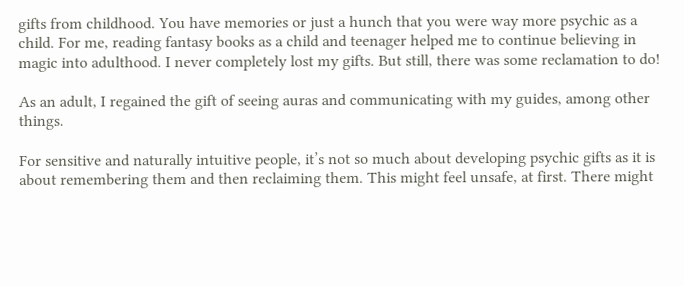gifts from childhood. You have memories or just a hunch that you were way more psychic as a child. For me, reading fantasy books as a child and teenager helped me to continue believing in magic into adulthood. I never completely lost my gifts. But still, there was some reclamation to do!

As an adult, I regained the gift of seeing auras and communicating with my guides, among other things.

For sensitive and naturally intuitive people, it’s not so much about developing psychic gifts as it is about remembering them and then reclaiming them. This might feel unsafe, at first. There might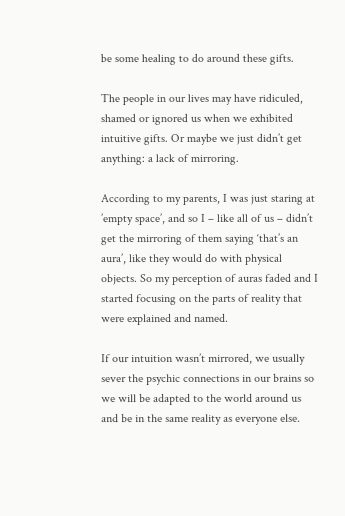be some healing to do around these gifts.

The people in our lives may have ridiculed, shamed or ignored us when we exhibited intuitive gifts. Or maybe we just didn’t get anything: a lack of mirroring.

According to my parents, I was just staring at ’empty space’, and so I – like all of us – didn’t get the mirroring of them saying ‘that’s an aura’, like they would do with physical objects. So my perception of auras faded and I started focusing on the parts of reality that were explained and named.

If our intuition wasn’t mirrored, we usually sever the psychic connections in our brains so we will be adapted to the world around us and be in the same reality as everyone else.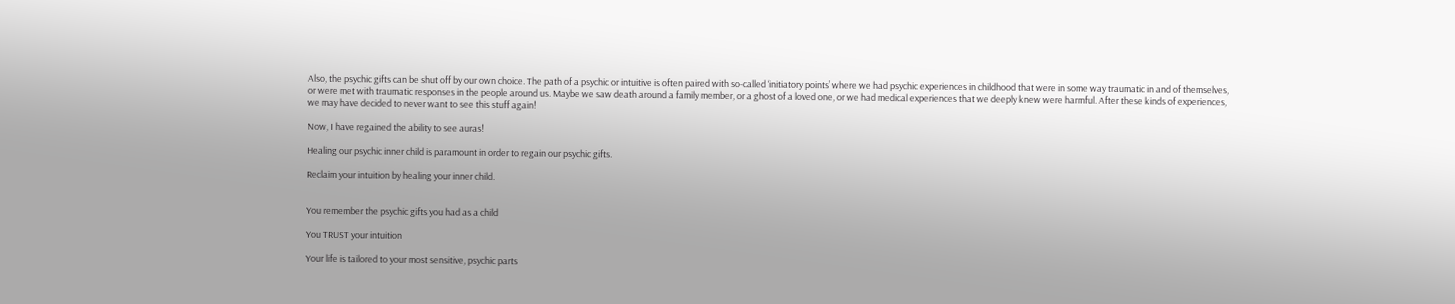Also, the psychic gifts can be shut off by our own choice. The path of a psychic or intuitive is often paired with so-called ‘initiatory points’ where we had psychic experiences in childhood that were in some way traumatic in and of themselves, or were met with traumatic responses in the people around us. Maybe we saw death around a family member, or a ghost of a loved one, or we had medical experiences that we deeply knew were harmful. After these kinds of experiences, we may have decided to never want to see this stuff again!

Now, I have regained the ability to see auras!

Healing our psychic inner child is paramount in order to regain our psychic gifts.

Reclaim your intuition by healing your inner child.


You remember the psychic gifts you had as a child

You TRUST your intuition

Your life is tailored to your most sensitive, psychic parts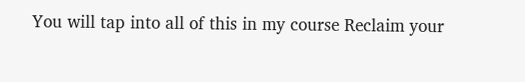You will tap into all of this in my course Reclaim your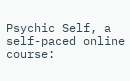Psychic Self, a self-paced online course: